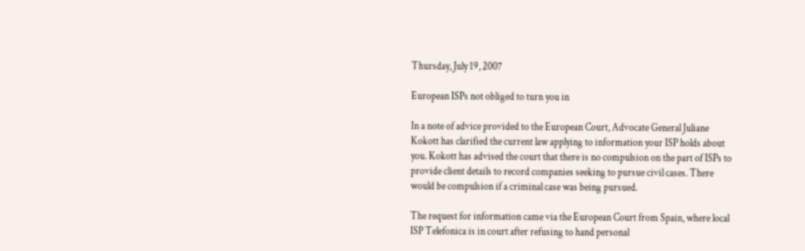Thursday, July 19, 2007

European ISPs not obliged to turn you in

In a note of advice provided to the European Court, Advocate General Juliane Kokott has clarified the current law applying to information your ISP holds about you. Kokott has advised the court that there is no compulsion on the part of ISPs to provide client details to record companies seeking to pursue civil cases. There would be compulsion if a criminal case was being pursued.

The request for information came via the European Court from Spain, where local ISP Telefonica is in court after refusing to hand personal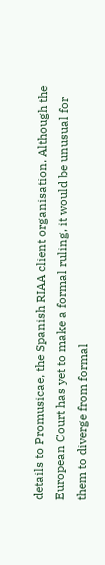details to Promusicae, the Spanish RIAA client organisation. Although the European Court has yet to make a formal ruling, it would be unusual for them to diverge from formal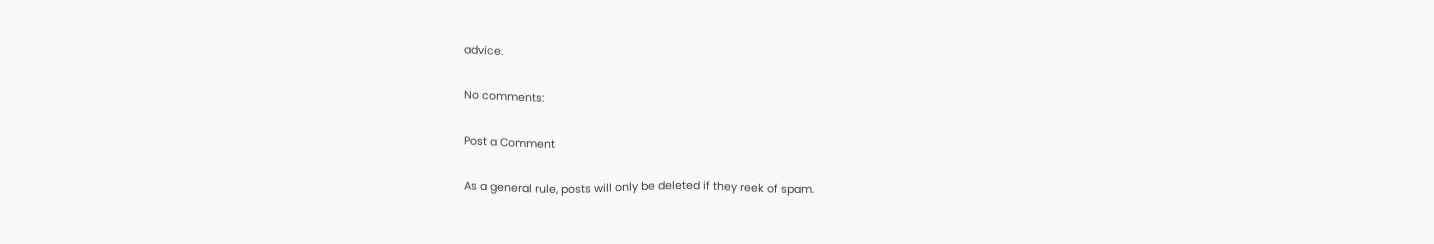advice.

No comments:

Post a Comment

As a general rule, posts will only be deleted if they reek of spam.